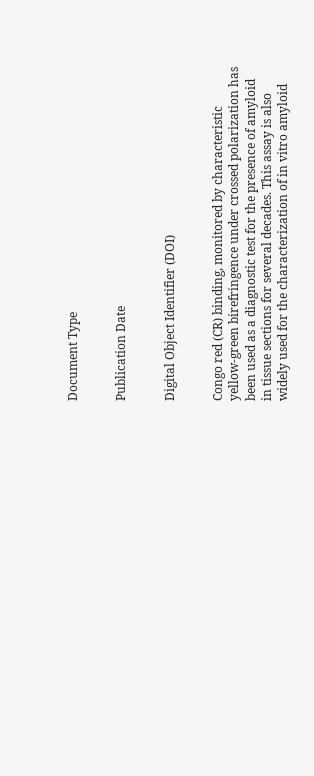Document Type


Publication Date


Digital Object Identifier (DOI)


Congo red (CR) binding, monitored by characteristic yellow-green birefringence under crossed polarization has been used as a diagnostic test for the presence of amyloid in tissue sections for several decades. This assay is also widely used for the characterization of in vitro amyloid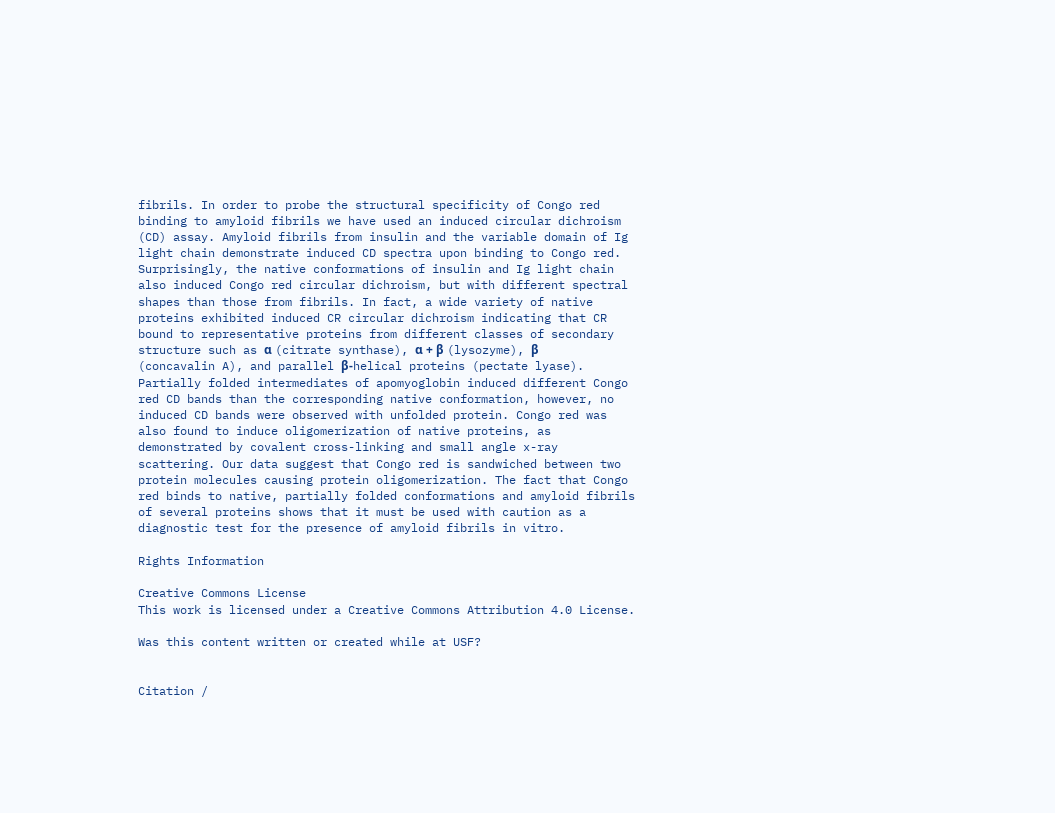fibrils. In order to probe the structural specificity of Congo red binding to amyloid fibrils we have used an induced circular dichroism (CD) assay. Amyloid fibrils from insulin and the variable domain of Ig light chain demonstrate induced CD spectra upon binding to Congo red. Surprisingly, the native conformations of insulin and Ig light chain also induced Congo red circular dichroism, but with different spectral shapes than those from fibrils. In fact, a wide variety of native proteins exhibited induced CR circular dichroism indicating that CR bound to representative proteins from different classes of secondary structure such as α (citrate synthase), α + β (lysozyme), β (concavalin A), and parallel β-helical proteins (pectate lyase). Partially folded intermediates of apomyoglobin induced different Congo red CD bands than the corresponding native conformation, however, no induced CD bands were observed with unfolded protein. Congo red was also found to induce oligomerization of native proteins, as demonstrated by covalent cross-linking and small angle x-ray scattering. Our data suggest that Congo red is sandwiched between two protein molecules causing protein oligomerization. The fact that Congo red binds to native, partially folded conformations and amyloid fibrils of several proteins shows that it must be used with caution as a diagnostic test for the presence of amyloid fibrils in vitro.

Rights Information

Creative Commons License
This work is licensed under a Creative Commons Attribution 4.0 License.

Was this content written or created while at USF?


Citation /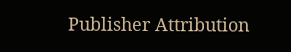Publisher Attribution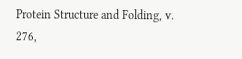Protein Structure and Folding, v. 276,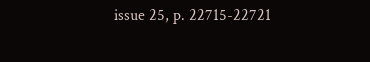issue 25, p. 22715-22721